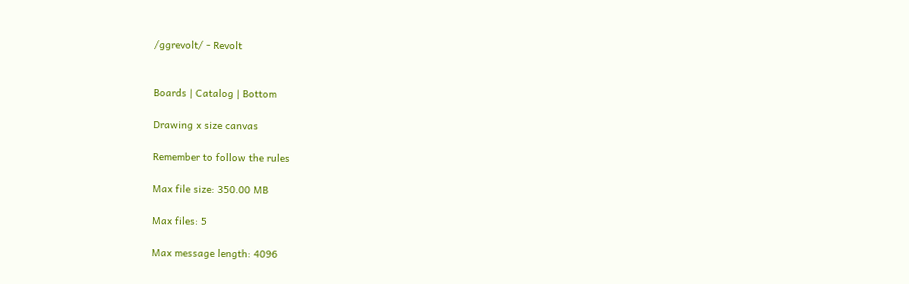/ggrevolt/ - Revolt


Boards | Catalog | Bottom

Drawing x size canvas

Remember to follow the rules

Max file size: 350.00 MB

Max files: 5

Max message length: 4096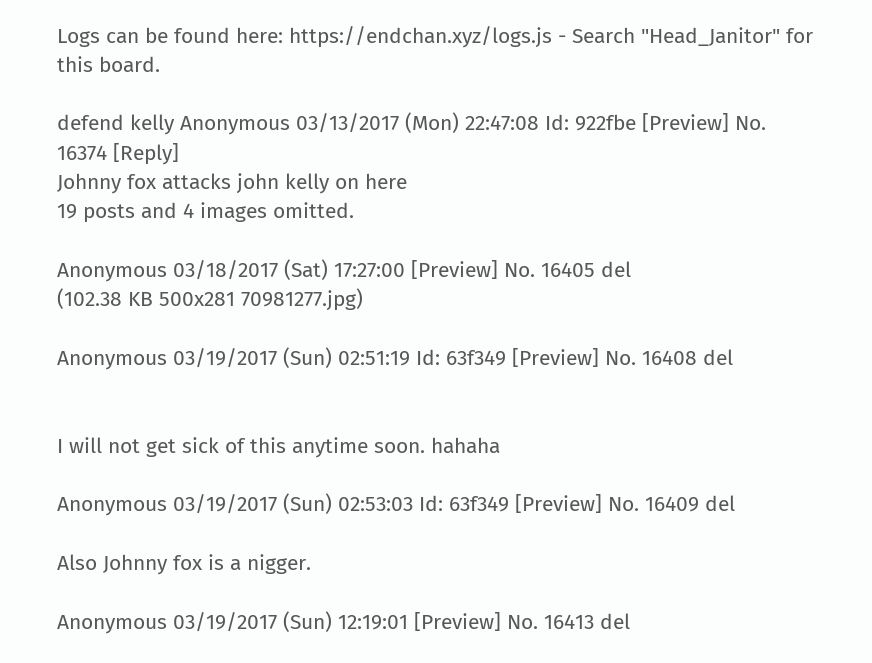Logs can be found here: https://endchan.xyz/logs.js - Search "Head_Janitor" for this board.

defend kelly Anonymous 03/13/2017 (Mon) 22:47:08 Id: 922fbe [Preview] No. 16374 [Reply]
Johnny fox attacks john kelly on here
19 posts and 4 images omitted.

Anonymous 03/18/2017 (Sat) 17:27:00 [Preview] No. 16405 del
(102.38 KB 500x281 70981277.jpg)

Anonymous 03/19/2017 (Sun) 02:51:19 Id: 63f349 [Preview] No. 16408 del


I will not get sick of this anytime soon. hahaha

Anonymous 03/19/2017 (Sun) 02:53:03 Id: 63f349 [Preview] No. 16409 del

Also Johnny fox is a nigger.

Anonymous 03/19/2017 (Sun) 12:19:01 [Preview] No. 16413 del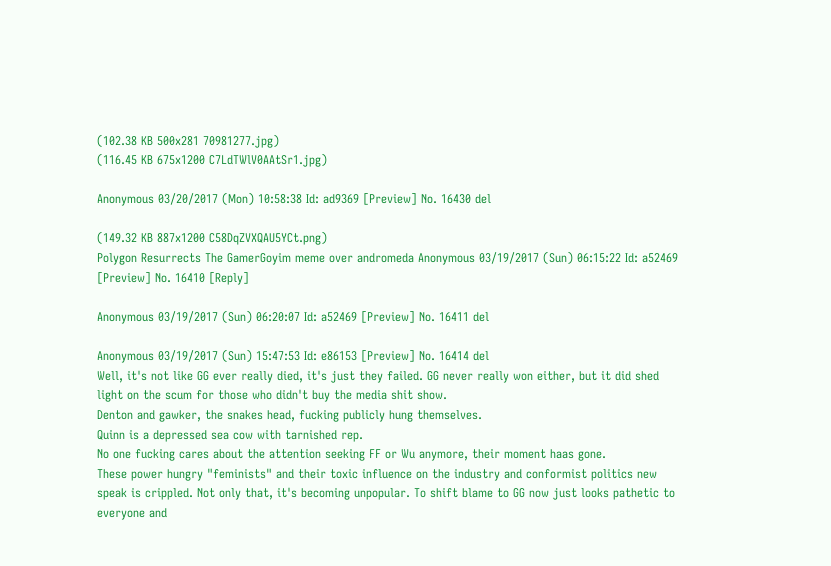(102.38 KB 500x281 70981277.jpg)
(116.45 KB 675x1200 C7LdTWlV0AAtSr1.jpg)

Anonymous 03/20/2017 (Mon) 10:58:38 Id: ad9369 [Preview] No. 16430 del

(149.32 KB 887x1200 C58DqZVXQAU5YCt.png)
Polygon Resurrects The GamerGoyim meme over andromeda Anonymous 03/19/2017 (Sun) 06:15:22 Id: a52469 [Preview] No. 16410 [Reply]

Anonymous 03/19/2017 (Sun) 06:20:07 Id: a52469 [Preview] No. 16411 del

Anonymous 03/19/2017 (Sun) 15:47:53 Id: e86153 [Preview] No. 16414 del
Well, it's not like GG ever really died, it's just they failed. GG never really won either, but it did shed light on the scum for those who didn't buy the media shit show.
Denton and gawker, the snakes head, fucking publicly hung themselves.
Quinn is a depressed sea cow with tarnished rep.
No one fucking cares about the attention seeking FF or Wu anymore, their moment haas gone.
These power hungry "feminists" and their toxic influence on the industry and conformist politics new speak is crippled. Not only that, it's becoming unpopular. To shift blame to GG now just looks pathetic to everyone and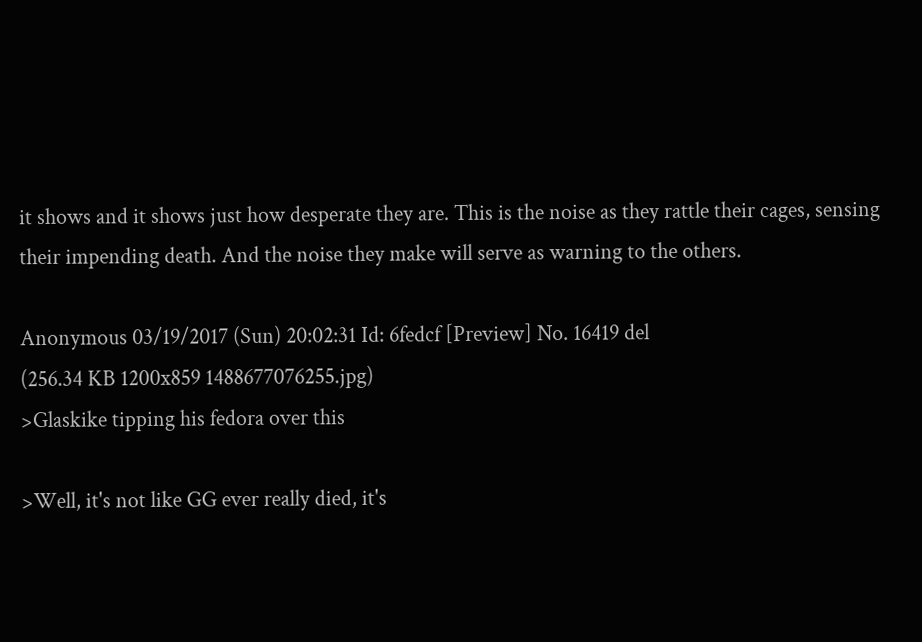it shows and it shows just how desperate they are. This is the noise as they rattle their cages, sensing their impending death. And the noise they make will serve as warning to the others.

Anonymous 03/19/2017 (Sun) 20:02:31 Id: 6fedcf [Preview] No. 16419 del
(256.34 KB 1200x859 1488677076255.jpg)
>Glaskike tipping his fedora over this

>Well, it's not like GG ever really died, it's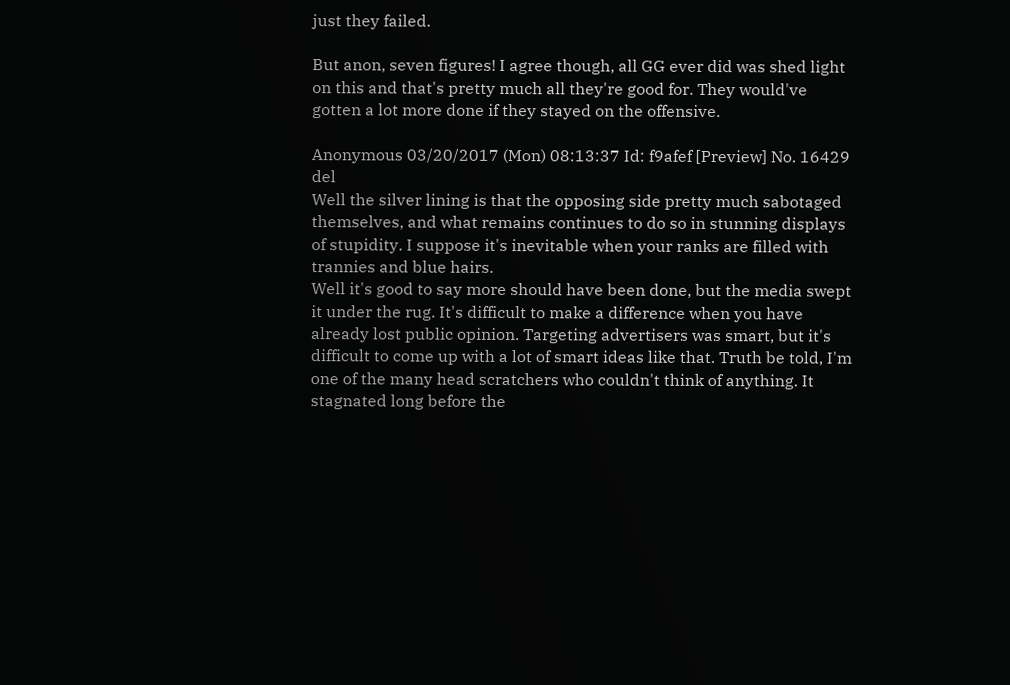just they failed.

But anon, seven figures! I agree though, all GG ever did was shed light on this and that's pretty much all they're good for. They would've gotten a lot more done if they stayed on the offensive.

Anonymous 03/20/2017 (Mon) 08:13:37 Id: f9afef [Preview] No. 16429 del
Well the silver lining is that the opposing side pretty much sabotaged themselves, and what remains continues to do so in stunning displays of stupidity. I suppose it's inevitable when your ranks are filled with trannies and blue hairs.
Well it's good to say more should have been done, but the media swept it under the rug. It's difficult to make a difference when you have already lost public opinion. Targeting advertisers was smart, but it's difficult to come up with a lot of smart ideas like that. Truth be told, I'm one of the many head scratchers who couldn't think of anything. It stagnated long before the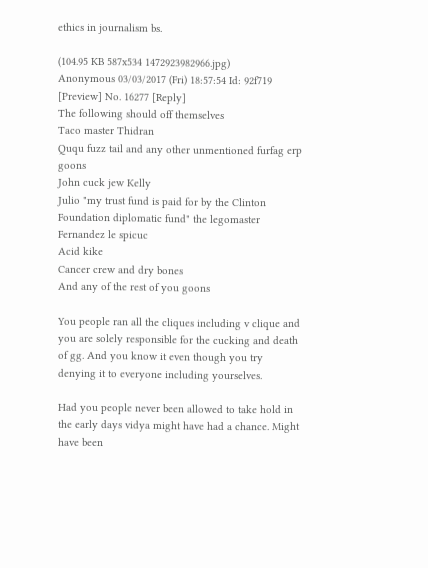ethics in journalism bs.

(104.95 KB 587x534 1472923982966.jpg)
Anonymous 03/03/2017 (Fri) 18:57:54 Id: 92f719 [Preview] No. 16277 [Reply]
The following should off themselves
Taco master Thidran
Ququ fuzz tail and any other unmentioned furfag erp goons
John cuck jew Kelly
Julio "my trust fund is paid for by the Clinton Foundation diplomatic fund" the legomaster Fernandez le spicuc
Acid kike
Cancer crew and dry bones
And any of the rest of you goons

You people ran all the cliques including v clique and you are solely responsible for the cucking and death of gg. And you know it even though you try denying it to everyone including yourselves.

Had you people never been allowed to take hold in the early days vidya might have had a chance. Might have been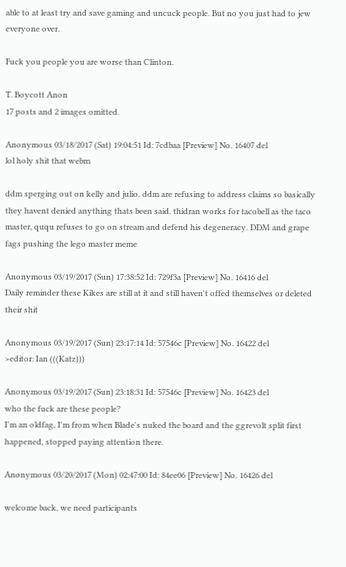able to at least try and save gaming and uncuck people. But no you just had to jew everyone over.

Fuck you people you are worse than Clinton.

T. Boycott Anon
17 posts and 2 images omitted.

Anonymous 03/18/2017 (Sat) 19:04:51 Id: 7cdbaa [Preview] No. 16407 del
lol holy shit that webm

ddm sperging out on kelly and julio. ddm are refusing to address claims so basically they havent denied anything thats been said. thidran works for tacobell as the taco master, ququ refuses to go on stream and defend his degeneracy. DDM and grape fags pushing the lego master meme

Anonymous 03/19/2017 (Sun) 17:38:52 Id: 729f3a [Preview] No. 16416 del
Daily reminder these Kikes are still at it and still haven't offed themselves or deleted their shit

Anonymous 03/19/2017 (Sun) 23:17:14 Id: 57546c [Preview] No. 16422 del
>editor: Ian (((Katz)))

Anonymous 03/19/2017 (Sun) 23:18:31 Id: 57546c [Preview] No. 16423 del
who the fuck are these people?
I'm an oldfag, I'm from when Blade's nuked the board and the ggrevolt split first happened, stopped paying attention there.

Anonymous 03/20/2017 (Mon) 02:47:00 Id: 84ee06 [Preview] No. 16426 del

welcome back, we need participants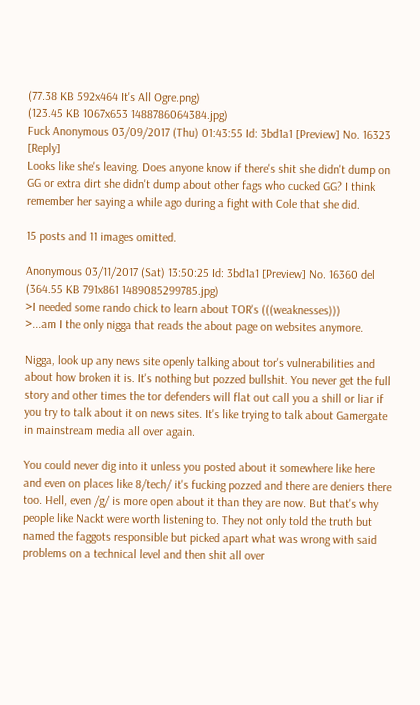(77.38 KB 592x464 It's All Ogre.png)
(123.45 KB 1067x653 1488786064384.jpg)
Fuck Anonymous 03/09/2017 (Thu) 01:43:55 Id: 3bd1a1 [Preview] No. 16323 [Reply]
Looks like she's leaving. Does anyone know if there's shit she didn't dump on GG or extra dirt she didn't dump about other fags who cucked GG? I think remember her saying a while ago during a fight with Cole that she did.

15 posts and 11 images omitted.

Anonymous 03/11/2017 (Sat) 13:50:25 Id: 3bd1a1 [Preview] No. 16360 del
(364.55 KB 791x861 1489085299785.jpg)
>I needed some rando chick to learn about TOR's (((weaknesses)))
>...am I the only nigga that reads the about page on websites anymore.

Nigga, look up any news site openly talking about tor's vulnerabilities and about how broken it is. It's nothing but pozzed bullshit. You never get the full story and other times the tor defenders will flat out call you a shill or liar if you try to talk about it on news sites. It's like trying to talk about Gamergate in mainstream media all over again.

You could never dig into it unless you posted about it somewhere like here and even on places like 8/tech/ it's fucking pozzed and there are deniers there too. Hell, even /g/ is more open about it than they are now. But that's why people like Nackt were worth listening to. They not only told the truth but named the faggots responsible but picked apart what was wrong with said problems on a technical level and then shit all over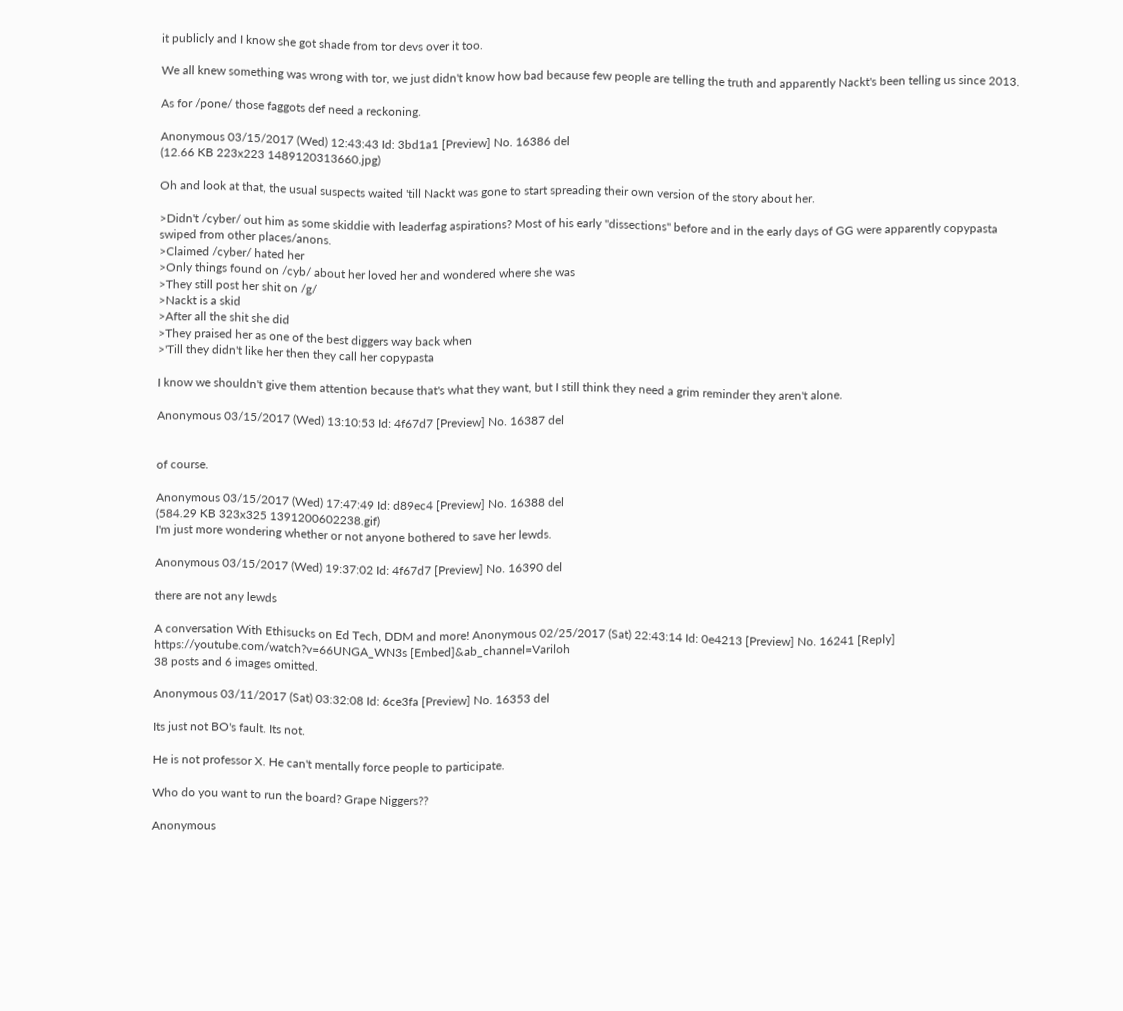it publicly and I know she got shade from tor devs over it too.

We all knew something was wrong with tor, we just didn't know how bad because few people are telling the truth and apparently Nackt's been telling us since 2013.

As for /pone/ those faggots def need a reckoning.

Anonymous 03/15/2017 (Wed) 12:43:43 Id: 3bd1a1 [Preview] No. 16386 del
(12.66 KB 223x223 1489120313660.jpg)

Oh and look at that, the usual suspects waited 'till Nackt was gone to start spreading their own version of the story about her.

>Didn't /cyber/ out him as some skiddie with leaderfag aspirations? Most of his early "dissections" before and in the early days of GG were apparently copypasta swiped from other places/anons.
>Claimed /cyber/ hated her
>Only things found on /cyb/ about her loved her and wondered where she was
>They still post her shit on /g/
>Nackt is a skid
>After all the shit she did
>They praised her as one of the best diggers way back when
>'Till they didn't like her then they call her copypasta

I know we shouldn't give them attention because that's what they want, but I still think they need a grim reminder they aren't alone.

Anonymous 03/15/2017 (Wed) 13:10:53 Id: 4f67d7 [Preview] No. 16387 del


of course.

Anonymous 03/15/2017 (Wed) 17:47:49 Id: d89ec4 [Preview] No. 16388 del
(584.29 KB 323x325 1391200602238.gif)
I'm just more wondering whether or not anyone bothered to save her lewds.

Anonymous 03/15/2017 (Wed) 19:37:02 Id: 4f67d7 [Preview] No. 16390 del

there are not any lewds

A conversation With Ethisucks on Ed Tech, DDM and more! Anonymous 02/25/2017 (Sat) 22:43:14 Id: 0e4213 [Preview] No. 16241 [Reply]
https://youtube.com/watch?v=66UNGA_WN3s [Embed]&ab_channel=Variloh
38 posts and 6 images omitted.

Anonymous 03/11/2017 (Sat) 03:32:08 Id: 6ce3fa [Preview] No. 16353 del

Its just not BO's fault. Its not.

He is not professor X. He can't mentally force people to participate.

Who do you want to run the board? Grape Niggers??

Anonymous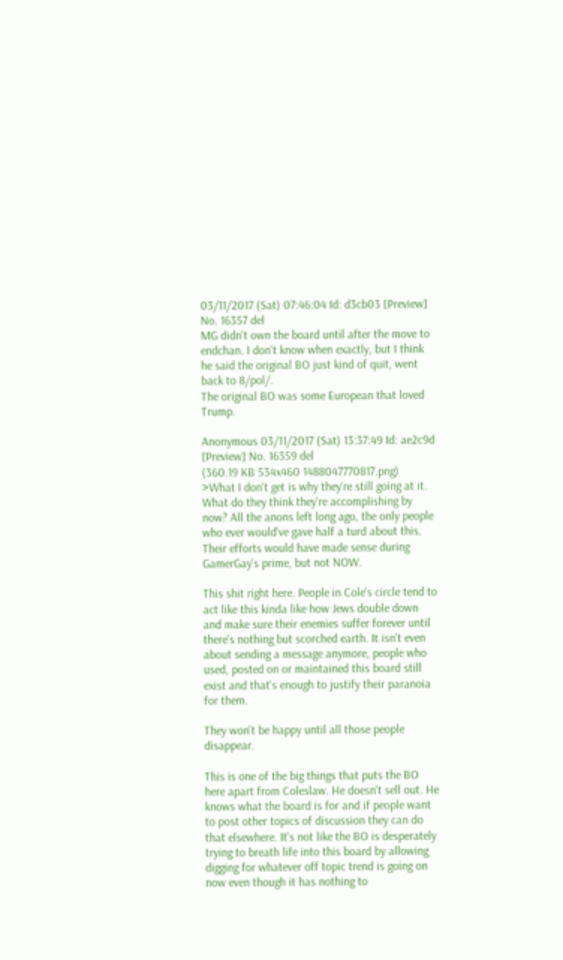03/11/2017 (Sat) 07:46:04 Id: d3cb03 [Preview] No. 16357 del
MG didn't own the board until after the move to endchan. I don't know when exactly, but I think he said the original BO just kind of quit, went back to 8/pol/.
The original BO was some European that loved Trump.

Anonymous 03/11/2017 (Sat) 13:37:49 Id: ae2c9d [Preview] No. 16359 del
(360.19 KB 534x460 1488047770817.png)
>What I don't get is why they're still going at it. What do they think they're accomplishing by now? All the anons left long ago, the only people who ever would've gave half a turd about this. Their efforts would have made sense during GamerGay's prime, but not NOW.

This shit right here. People in Cole's circle tend to act like this kinda like how Jews double down and make sure their enemies suffer forever until there's nothing but scorched earth. It isn't even about sending a message anymore, people who used, posted on or maintained this board still exist and that's enough to justify their paranoia for them.

They won't be happy until all those people disappear.

This is one of the big things that puts the BO here apart from Coleslaw. He doesn't sell out. He knows what the board is for and if people want to post other topics of discussion they can do that elsewhere. It's not like the BO is desperately trying to breath life into this board by allowing digging for whatever off topic trend is going on now even though it has nothing to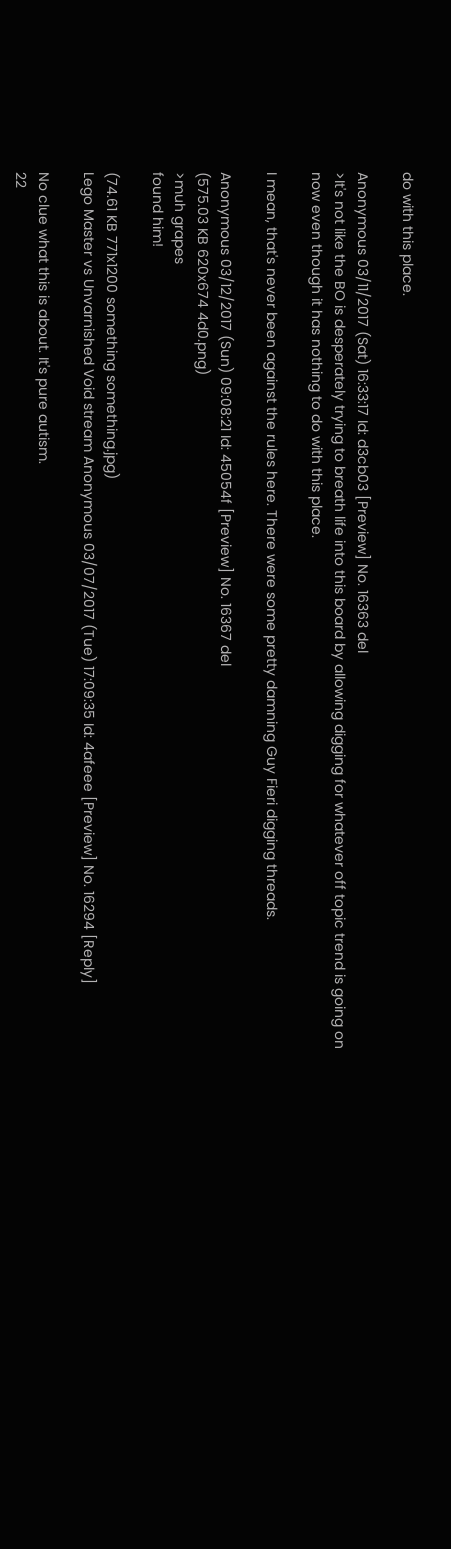do with this place.

Anonymous 03/11/2017 (Sat) 16:33:17 Id: d3cb03 [Preview] No. 16363 del
>It's not like the BO is desperately trying to breath life into this board by allowing digging for whatever off topic trend is going on now even though it has nothing to do with this place.

I mean, that's never been against the rules here. There were some pretty damning Guy Fieri digging threads.

Anonymous 03/12/2017 (Sun) 09:08:21 Id: 45054f [Preview] No. 16367 del
(575.03 KB 620x674 4d0.png)
>muh grapes
found him!

(74.61 KB 771x1200 something something.jpg)
Lego Master vs Unvarnished Void stream Anonymous 03/07/2017 (Tue) 17:09:35 Id: 4afeee [Preview] No. 16294 [Reply]

No clue what this is about. It's pure autism.
22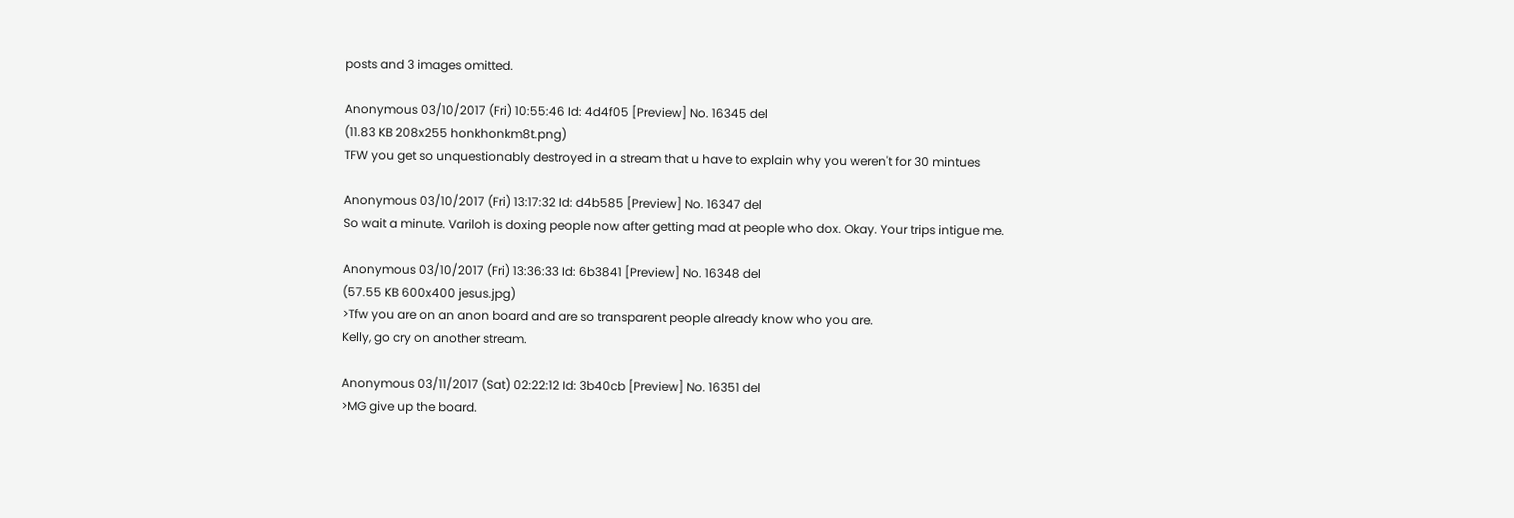posts and 3 images omitted.

Anonymous 03/10/2017 (Fri) 10:55:46 Id: 4d4f05 [Preview] No. 16345 del
(11.83 KB 208x255 honkhonkm8t.png)
TFW you get so unquestionably destroyed in a stream that u have to explain why you weren't for 30 mintues

Anonymous 03/10/2017 (Fri) 13:17:32 Id: d4b585 [Preview] No. 16347 del
So wait a minute. Variloh is doxing people now after getting mad at people who dox. Okay. Your trips intigue me.

Anonymous 03/10/2017 (Fri) 13:36:33 Id: 6b3841 [Preview] No. 16348 del
(57.55 KB 600x400 jesus.jpg)
>Tfw you are on an anon board and are so transparent people already know who you are.
Kelly, go cry on another stream.

Anonymous 03/11/2017 (Sat) 02:22:12 Id: 3b40cb [Preview] No. 16351 del
>MG give up the board.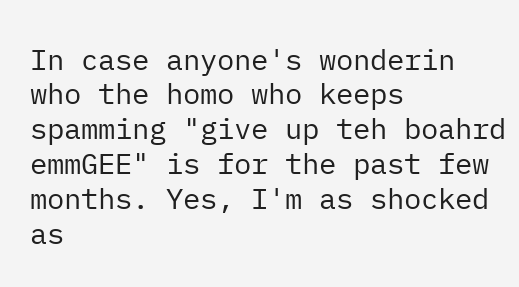In case anyone's wonderin who the homo who keeps spamming "give up teh boahrd emmGEE" is for the past few months. Yes, I'm as shocked as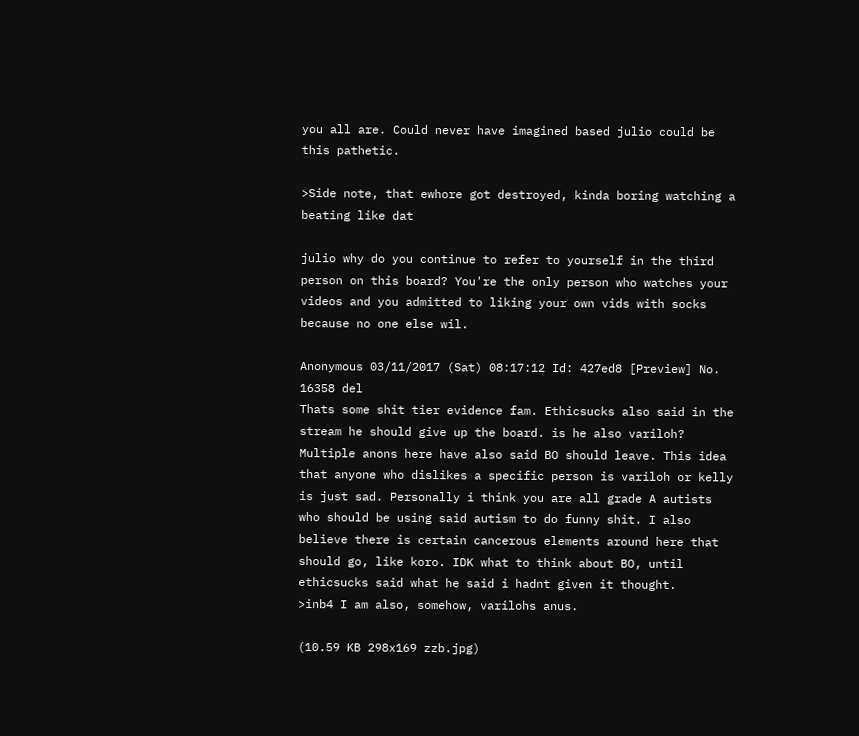you all are. Could never have imagined based julio could be this pathetic.

>Side note, that ewhore got destroyed, kinda boring watching a beating like dat

julio why do you continue to refer to yourself in the third person on this board? You're the only person who watches your videos and you admitted to liking your own vids with socks because no one else wil.

Anonymous 03/11/2017 (Sat) 08:17:12 Id: 427ed8 [Preview] No. 16358 del
Thats some shit tier evidence fam. Ethicsucks also said in the stream he should give up the board. is he also variloh? Multiple anons here have also said BO should leave. This idea that anyone who dislikes a specific person is variloh or kelly is just sad. Personally i think you are all grade A autists who should be using said autism to do funny shit. I also believe there is certain cancerous elements around here that should go, like koro. IDK what to think about BO, until ethicsucks said what he said i hadnt given it thought.
>inb4 I am also, somehow, varilohs anus.

(10.59 KB 298x169 zzb.jpg)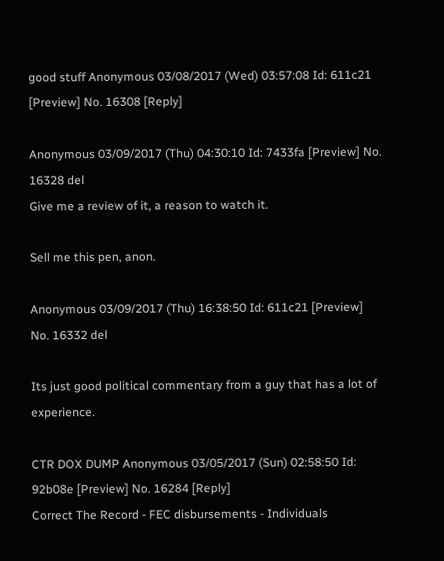good stuff Anonymous 03/08/2017 (Wed) 03:57:08 Id: 611c21 [Preview] No. 16308 [Reply]

Anonymous 03/09/2017 (Thu) 04:30:10 Id: 7433fa [Preview] No. 16328 del
Give me a review of it, a reason to watch it.

Sell me this pen, anon.

Anonymous 03/09/2017 (Thu) 16:38:50 Id: 611c21 [Preview] No. 16332 del

Its just good political commentary from a guy that has a lot of experience.

CTR DOX DUMP Anonymous 03/05/2017 (Sun) 02:58:50 Id: 92b08e [Preview] No. 16284 [Reply]
Correct The Record - FEC disbursements - Individuals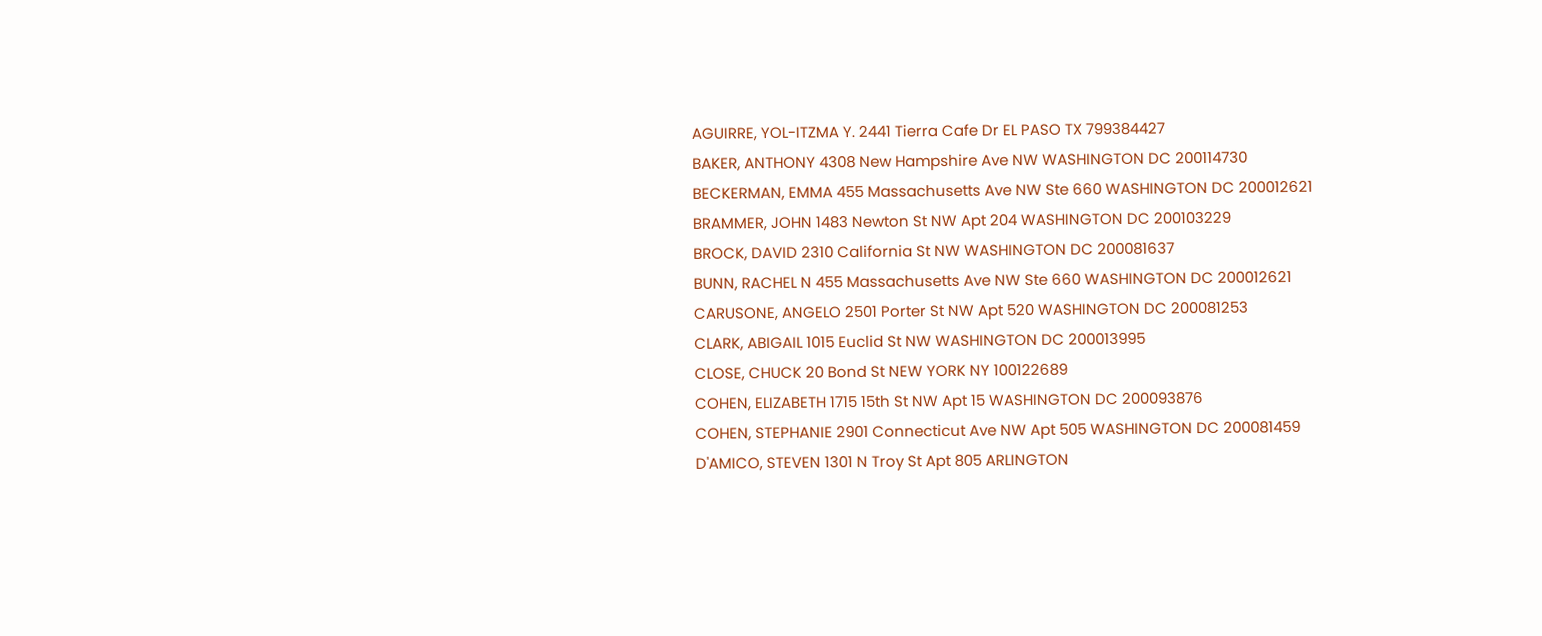AGUIRRE, YOL-ITZMA Y. 2441 Tierra Cafe Dr EL PASO TX 799384427
BAKER, ANTHONY 4308 New Hampshire Ave NW WASHINGTON DC 200114730
BECKERMAN, EMMA 455 Massachusetts Ave NW Ste 660 WASHINGTON DC 200012621
BRAMMER, JOHN 1483 Newton St NW Apt 204 WASHINGTON DC 200103229
BROCK, DAVID 2310 California St NW WASHINGTON DC 200081637
BUNN, RACHEL N 455 Massachusetts Ave NW Ste 660 WASHINGTON DC 200012621
CARUSONE, ANGELO 2501 Porter St NW Apt 520 WASHINGTON DC 200081253
CLARK, ABIGAIL 1015 Euclid St NW WASHINGTON DC 200013995
CLOSE, CHUCK 20 Bond St NEW YORK NY 100122689
COHEN, ELIZABETH 1715 15th St NW Apt 15 WASHINGTON DC 200093876
COHEN, STEPHANIE 2901 Connecticut Ave NW Apt 505 WASHINGTON DC 200081459
D'AMICO, STEVEN 1301 N Troy St Apt 805 ARLINGTON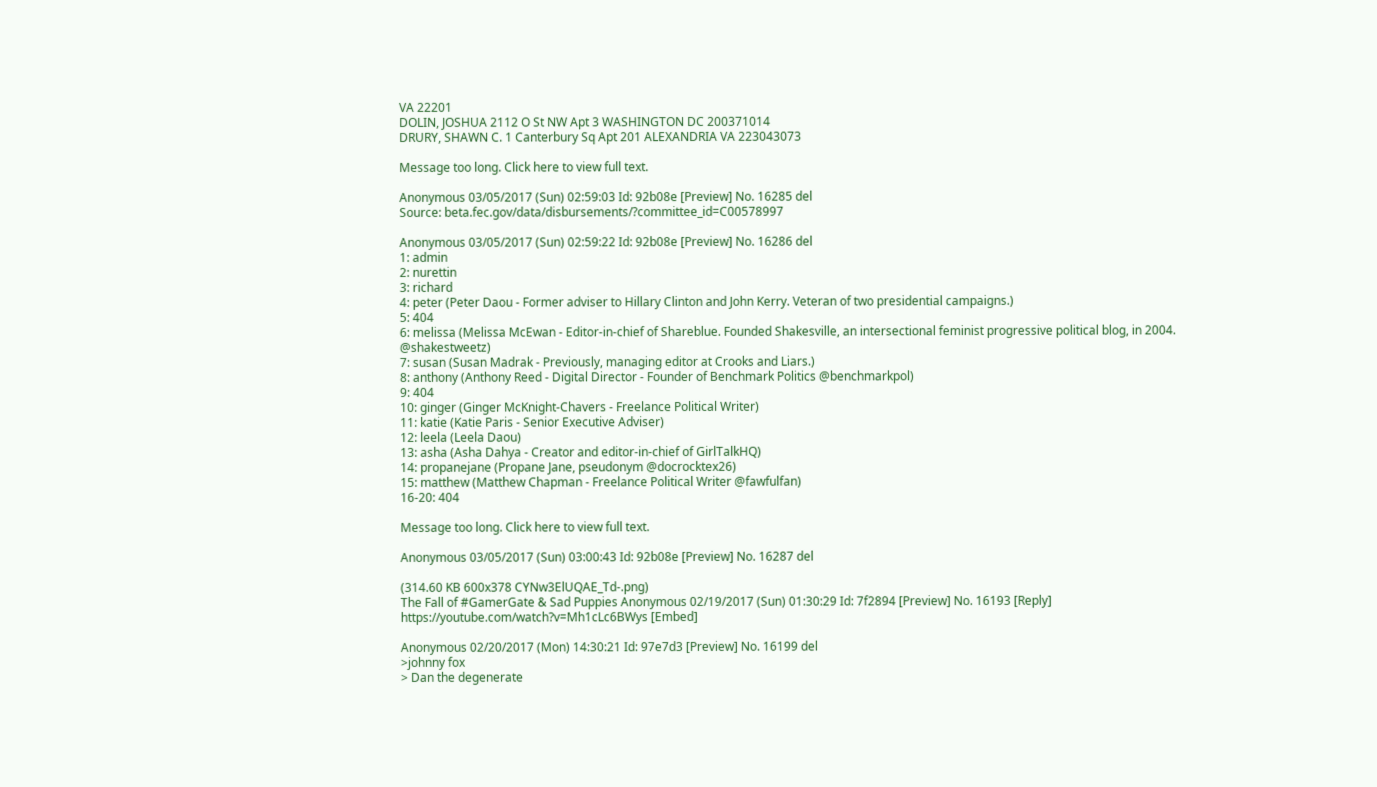VA 22201
DOLIN, JOSHUA 2112 O St NW Apt 3 WASHINGTON DC 200371014
DRURY, SHAWN C. 1 Canterbury Sq Apt 201 ALEXANDRIA VA 223043073

Message too long. Click here to view full text.

Anonymous 03/05/2017 (Sun) 02:59:03 Id: 92b08e [Preview] No. 16285 del
Source: beta.fec.gov/data/disbursements/?committee_id=C00578997

Anonymous 03/05/2017 (Sun) 02:59:22 Id: 92b08e [Preview] No. 16286 del
1: admin
2: nurettin
3: richard
4: peter (Peter Daou - Former adviser to Hillary Clinton and John Kerry. Veteran of two presidential campaigns.)
5: 404
6: melissa (Melissa McEwan - Editor-in-chief of Shareblue. Founded Shakesville, an intersectional feminist progressive political blog, in 2004. @shakestweetz)
7: susan (Susan Madrak - Previously, managing editor at Crooks and Liars.)
8: anthony (Anthony Reed - Digital Director - Founder of Benchmark Politics @benchmarkpol)
9: 404
10: ginger (Ginger McKnight-Chavers - Freelance Political Writer)
11: katie (Katie Paris - Senior Executive Adviser)
12: leela (Leela Daou)
13: asha (Asha Dahya - Creator and editor-in-chief of GirlTalkHQ)
14: propanejane (Propane Jane, pseudonym @docrocktex26)
15: matthew (Matthew Chapman - Freelance Political Writer @fawfulfan)
16-20: 404

Message too long. Click here to view full text.

Anonymous 03/05/2017 (Sun) 03:00:43 Id: 92b08e [Preview] No. 16287 del

(314.60 KB 600x378 CYNw3ElUQAE_Td-.png)
The Fall of #GamerGate & Sad Puppies Anonymous 02/19/2017 (Sun) 01:30:29 Id: 7f2894 [Preview] No. 16193 [Reply]
https://youtube.com/watch?v=Mh1cLc6BWys [Embed]

Anonymous 02/20/2017 (Mon) 14:30:21 Id: 97e7d3 [Preview] No. 16199 del
>johnny fox
> Dan the degenerate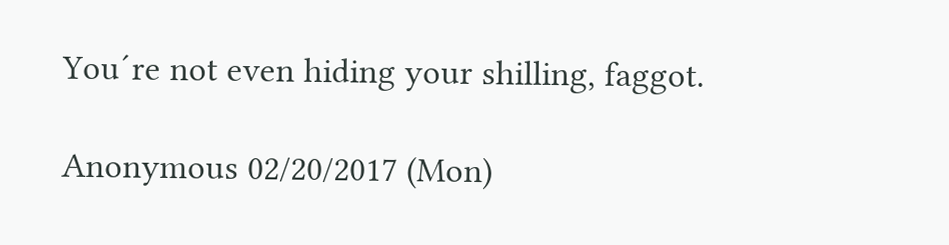You´re not even hiding your shilling, faggot.

Anonymous 02/20/2017 (Mon)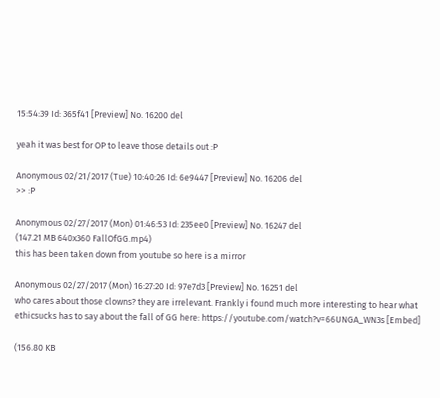15:54:39 Id: 365f41 [Preview] No. 16200 del

yeah it was best for OP to leave those details out :P

Anonymous 02/21/2017 (Tue) 10:40:26 Id: 6e9447 [Preview] No. 16206 del
>> :P

Anonymous 02/27/2017 (Mon) 01:46:53 Id: 235ee0 [Preview] No. 16247 del
(147.21 MB 640x360 FallOfGG.mp4)
this has been taken down from youtube so here is a mirror

Anonymous 02/27/2017 (Mon) 16:27:20 Id: 97e7d3 [Preview] No. 16251 del
who cares about those clowns? they are irrelevant. Frankly i found much more interesting to hear what ethicsucks has to say about the fall of GG here: https://youtube.com/watch?v=66UNGA_WN3s [Embed]

(156.80 KB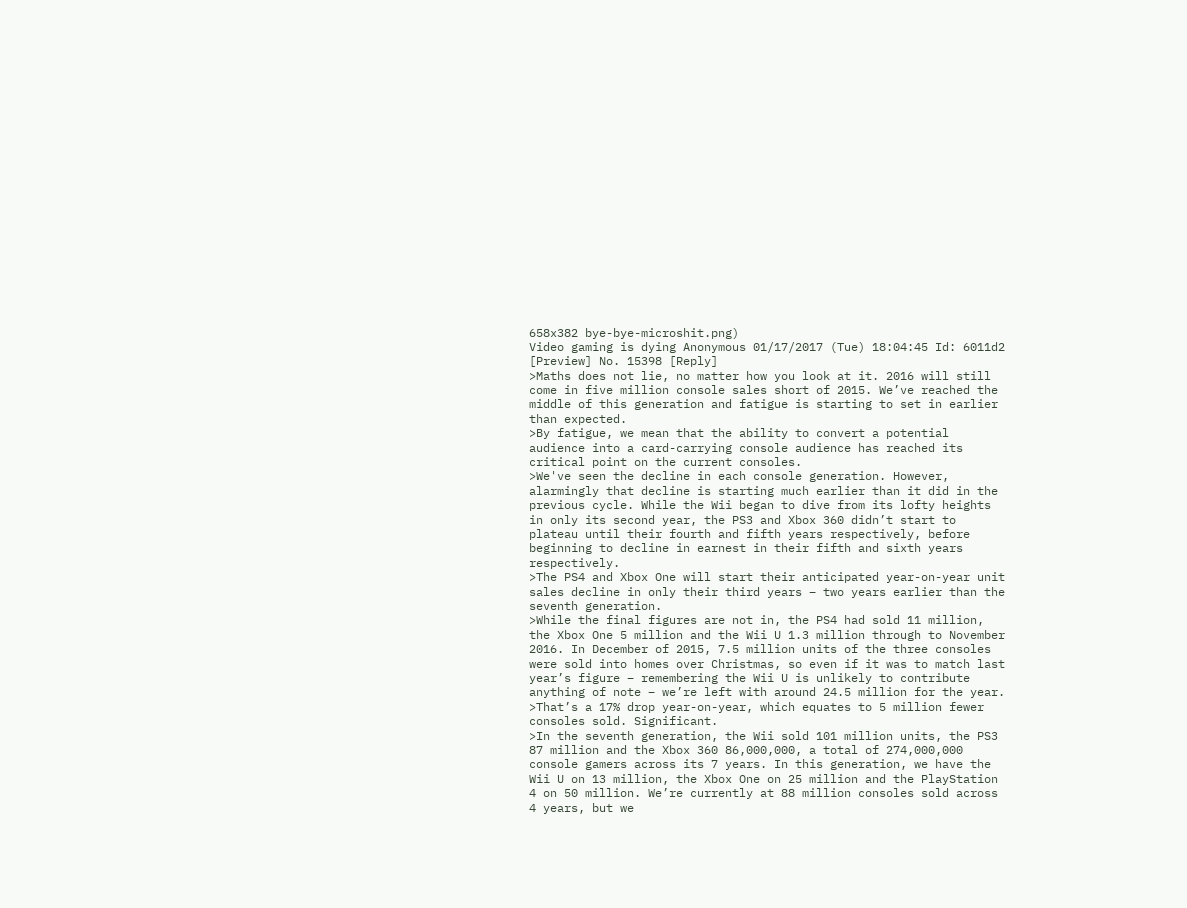658x382 bye-bye-microshit.png)
Video gaming is dying Anonymous 01/17/2017 (Tue) 18:04:45 Id: 6011d2 [Preview] No. 15398 [Reply]
>Maths does not lie, no matter how you look at it. 2016 will still come in five million console sales short of 2015. We’ve reached the middle of this generation and fatigue is starting to set in earlier than expected.
>By fatigue, we mean that the ability to convert a potential audience into a card-carrying console audience has reached its critical point on the current consoles.
>We've seen the decline in each console generation. However, alarmingly that decline is starting much earlier than it did in the previous cycle. While the Wii began to dive from its lofty heights in only its second year, the PS3 and Xbox 360 didn’t start to plateau until their fourth and fifth years respectively, before beginning to decline in earnest in their fifth and sixth years respectively.
>The PS4 and Xbox One will start their anticipated year-on-year unit sales decline in only their third years – two years earlier than the seventh generation.
>While the final figures are not in, the PS4 had sold 11 million, the Xbox One 5 million and the Wii U 1.3 million through to November 2016. In December of 2015, 7.5 million units of the three consoles were sold into homes over Christmas, so even if it was to match last year’s figure – remembering the Wii U is unlikely to contribute anything of note – we’re left with around 24.5 million for the year.
>That’s a 17% drop year-on-year, which equates to 5 million fewer consoles sold. Significant.
>In the seventh generation, the Wii sold 101 million units, the PS3 87 million and the Xbox 360 86,000,000, a total of 274,000,000 console gamers across its 7 years. In this generation, we have the Wii U on 13 million, the Xbox One on 25 million and the PlayStation 4 on 50 million. We’re currently at 88 million consoles sold across 4 years, but we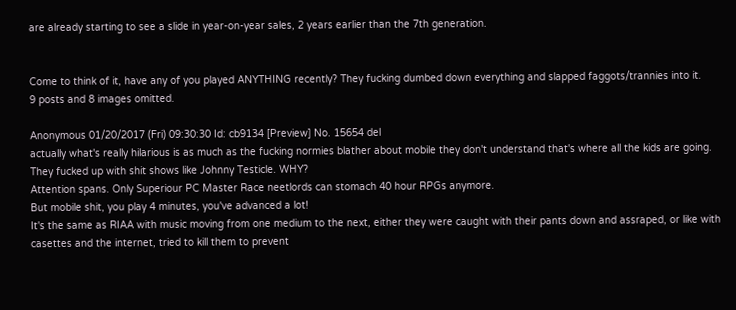are already starting to see a slide in year-on-year sales, 2 years earlier than the 7th generation.


Come to think of it, have any of you played ANYTHING recently? They fucking dumbed down everything and slapped faggots/trannies into it.
9 posts and 8 images omitted.

Anonymous 01/20/2017 (Fri) 09:30:30 Id: cb9134 [Preview] No. 15654 del
actually what's really hilarious is as much as the fucking normies blather about mobile they don't understand that's where all the kids are going.
They fucked up with shit shows like Johnny Testicle. WHY?
Attention spans. Only Superiour PC Master Race neetlords can stomach 40 hour RPGs anymore.
But mobile shit, you play 4 minutes, you've advanced a lot!
It's the same as RIAA with music moving from one medium to the next, either they were caught with their pants down and assraped, or like with casettes and the internet, tried to kill them to prevent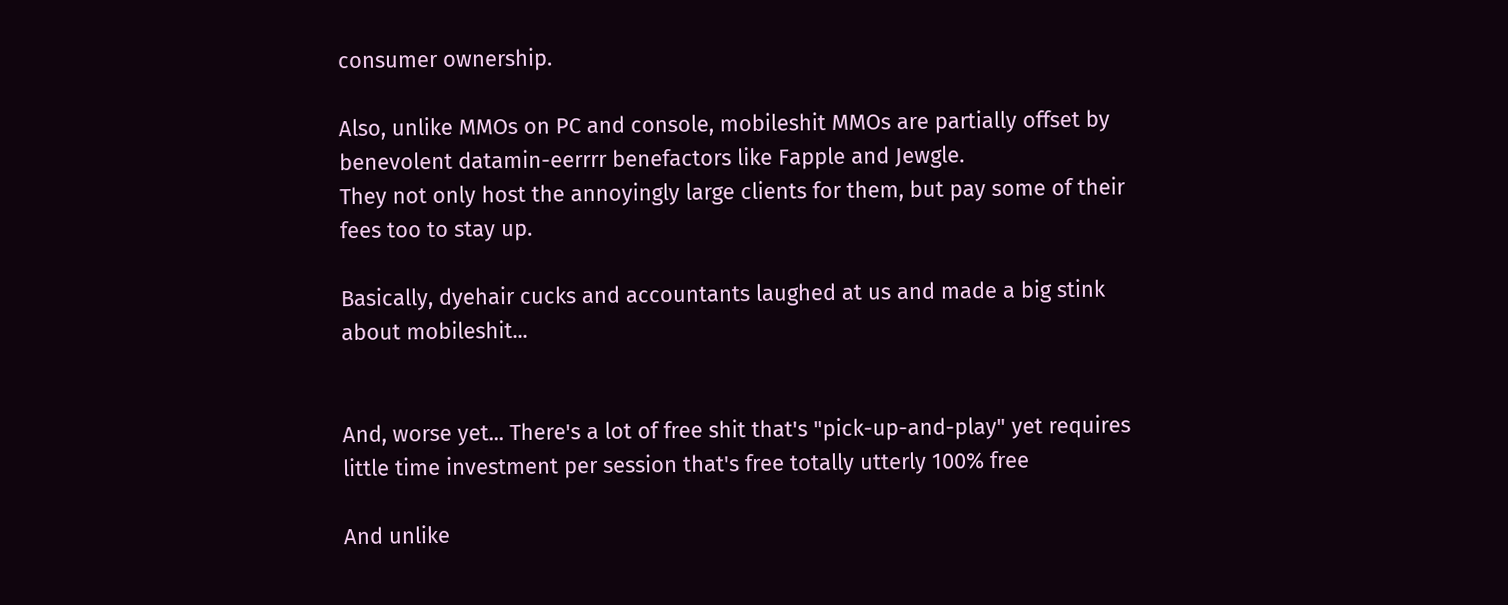consumer ownership.

Also, unlike MMOs on PC and console, mobileshit MMOs are partially offset by benevolent datamin-eerrrr benefactors like Fapple and Jewgle.
They not only host the annoyingly large clients for them, but pay some of their fees too to stay up.

Basically, dyehair cucks and accountants laughed at us and made a big stink about mobileshit...


And, worse yet... There's a lot of free shit that's "pick-up-and-play" yet requires little time investment per session that's free totally utterly 100% free

And unlike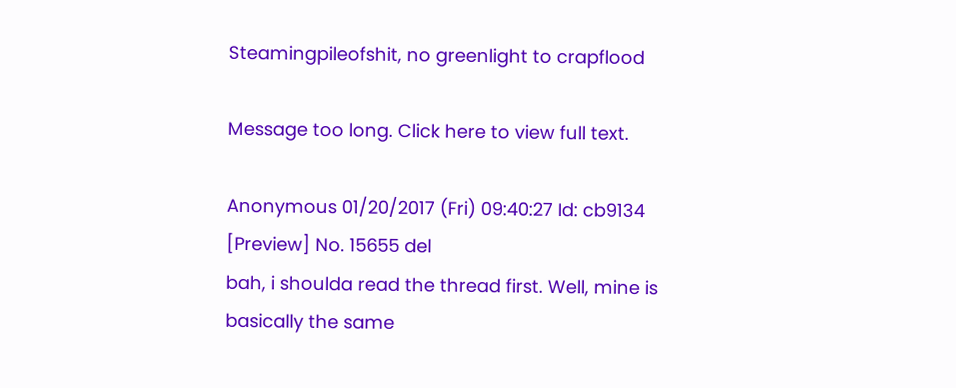Steamingpileofshit, no greenlight to crapflood

Message too long. Click here to view full text.

Anonymous 01/20/2017 (Fri) 09:40:27 Id: cb9134 [Preview] No. 15655 del
bah, i shoulda read the thread first. Well, mine is basically the same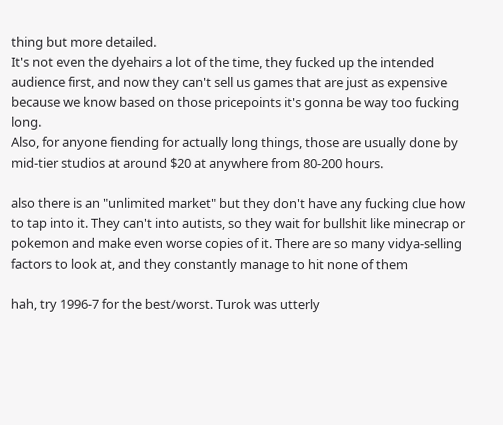thing but more detailed.
It's not even the dyehairs a lot of the time, they fucked up the intended audience first, and now they can't sell us games that are just as expensive because we know based on those pricepoints it's gonna be way too fucking long.
Also, for anyone fiending for actually long things, those are usually done by mid-tier studios at around $20 at anywhere from 80-200 hours.

also there is an "unlimited market" but they don't have any fucking clue how to tap into it. They can't into autists, so they wait for bullshit like minecrap or pokemon and make even worse copies of it. There are so many vidya-selling factors to look at, and they constantly manage to hit none of them

hah, try 1996-7 for the best/worst. Turok was utterly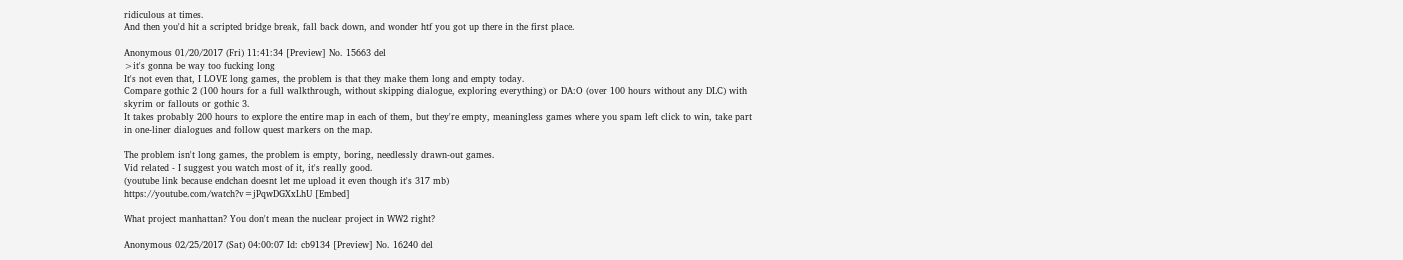ridiculous at times.
And then you'd hit a scripted bridge break, fall back down, and wonder htf you got up there in the first place.

Anonymous 01/20/2017 (Fri) 11:41:34 [Preview] No. 15663 del
>it's gonna be way too fucking long
It's not even that, I LOVE long games, the problem is that they make them long and empty today.
Compare gothic 2 (100 hours for a full walkthrough, without skipping dialogue, exploring everything) or DA:O (over 100 hours without any DLC) with skyrim or fallouts or gothic 3.
It takes probably 200 hours to explore the entire map in each of them, but they're empty, meaningless games where you spam left click to win, take part in one-liner dialogues and follow quest markers on the map.

The problem isn't long games, the problem is empty, boring, needlessly drawn-out games.
Vid related - I suggest you watch most of it, it's really good.
(youtube link because endchan doesnt let me upload it even though it's 317 mb)
https://youtube.com/watch?v=jPqwDGXxLhU [Embed]

What project manhattan? You don't mean the nuclear project in WW2 right?

Anonymous 02/25/2017 (Sat) 04:00:07 Id: cb9134 [Preview] No. 16240 del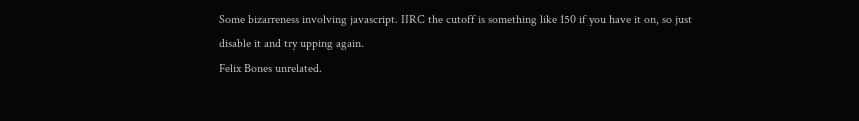Some bizarreness involving javascript. IIRC the cutoff is something like 150 if you have it on, so just disable it and try upping again.
Felix Bones unrelated.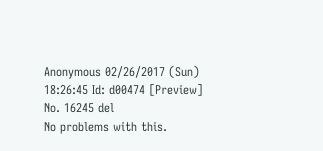Anonymous 02/26/2017 (Sun) 18:26:45 Id: d00474 [Preview] No. 16245 del
No problems with this.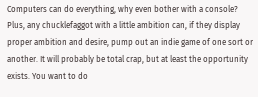Computers can do everything, why even bother with a console? Plus, any chucklefaggot with a little ambition can, if they display proper ambition and desire, pump out an indie game of one sort or another. It will probably be total crap, but at least the opportunity exists. You want to do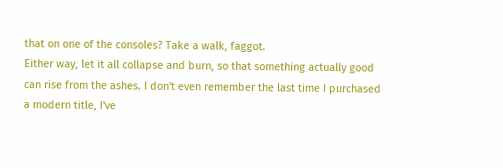that on one of the consoles? Take a walk, faggot.
Either way, let it all collapse and burn, so that something actually good can rise from the ashes. I don't even remember the last time I purchased a modern title, I've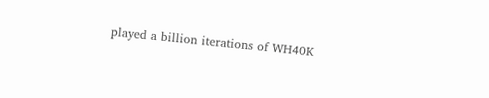played a billion iterations of WH40K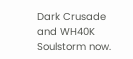Dark Crusade and WH40K Soulstorm now.